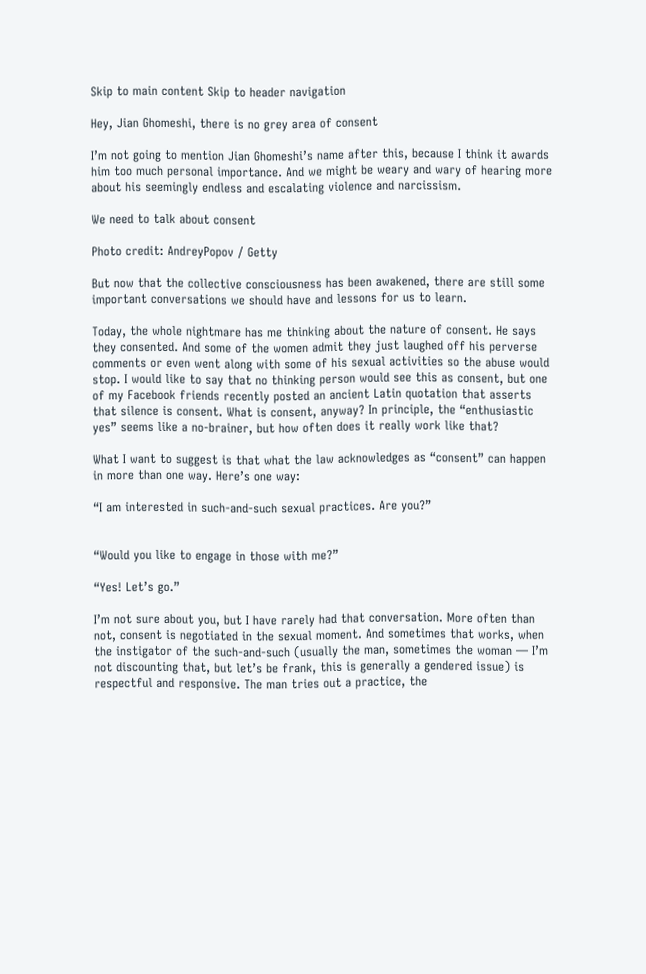Skip to main content Skip to header navigation

Hey, Jian Ghomeshi, there is no grey area of consent

I’m not going to mention Jian Ghomeshi’s name after this, because I think it awards him too much personal importance. And we might be weary and wary of hearing more about his seemingly endless and escalating violence and narcissism.

We need to talk about consent

Photo credit: AndreyPopov / Getty

But now that the collective consciousness has been awakened, there are still some important conversations we should have and lessons for us to learn.

Today, the whole nightmare has me thinking about the nature of consent. He says they consented. And some of the women admit they just laughed off his perverse comments or even went along with some of his sexual activities so the abuse would stop. I would like to say that no thinking person would see this as consent, but one of my Facebook friends recently posted an ancient Latin quotation that asserts that silence is consent. What is consent, anyway? In principle, the “enthusiastic yes” seems like a no-brainer, but how often does it really work like that?

What I want to suggest is that what the law acknowledges as “consent” can happen in more than one way. Here’s one way:

“I am interested in such-and-such sexual practices. Are you?”


“Would you like to engage in those with me?”

“Yes! Let’s go.”

I’m not sure about you, but I have rarely had that conversation. More often than not, consent is negotiated in the sexual moment. And sometimes that works, when the instigator of the such-and-such (usually the man, sometimes the woman — I’m not discounting that, but let’s be frank, this is generally a gendered issue) is respectful and responsive. The man tries out a practice, the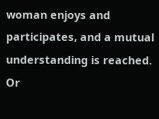woman enjoys and participates, and a mutual understanding is reached. Or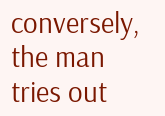conversely, the man tries out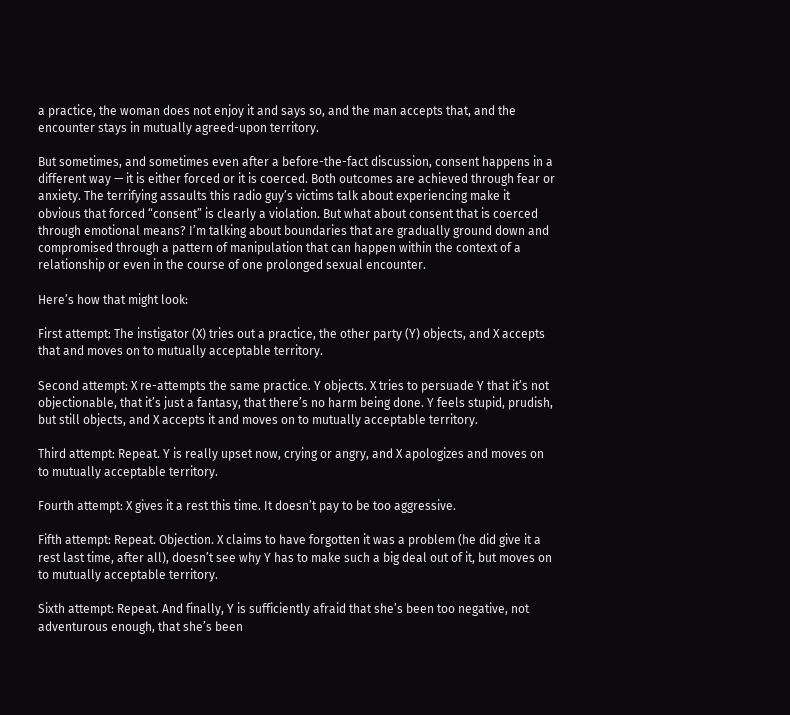a practice, the woman does not enjoy it and says so, and the man accepts that, and the encounter stays in mutually agreed-upon territory.

But sometimes, and sometimes even after a before-the-fact discussion, consent happens in a different way — it is either forced or it is coerced. Both outcomes are achieved through fear or anxiety. The terrifying assaults this radio guy’s victims talk about experiencing make it obvious that forced “consent” is clearly a violation. But what about consent that is coerced through emotional means? I’m talking about boundaries that are gradually ground down and compromised through a pattern of manipulation that can happen within the context of a relationship or even in the course of one prolonged sexual encounter.

Here’s how that might look:

First attempt: The instigator (X) tries out a practice, the other party (Y) objects, and X accepts that and moves on to mutually acceptable territory.

Second attempt: X re-attempts the same practice. Y objects. X tries to persuade Y that it’s not objectionable, that it’s just a fantasy, that there’s no harm being done. Y feels stupid, prudish, but still objects, and X accepts it and moves on to mutually acceptable territory.

Third attempt: Repeat. Y is really upset now, crying or angry, and X apologizes and moves on to mutually acceptable territory.

Fourth attempt: X gives it a rest this time. It doesn’t pay to be too aggressive.

Fifth attempt: Repeat. Objection. X claims to have forgotten it was a problem (he did give it a rest last time, after all), doesn’t see why Y has to make such a big deal out of it, but moves on to mutually acceptable territory.

Sixth attempt: Repeat. And finally, Y is sufficiently afraid that she’s been too negative, not adventurous enough, that she’s been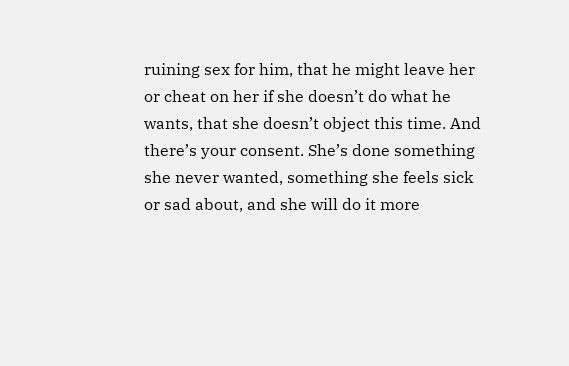ruining sex for him, that he might leave her or cheat on her if she doesn’t do what he wants, that she doesn’t object this time. And there’s your consent. She’s done something she never wanted, something she feels sick or sad about, and she will do it more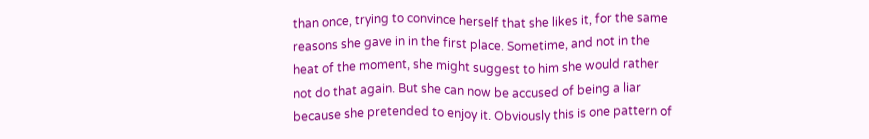than once, trying to convince herself that she likes it, for the same reasons she gave in in the first place. Sometime, and not in the heat of the moment, she might suggest to him she would rather not do that again. But she can now be accused of being a liar because she pretended to enjoy it. Obviously this is one pattern of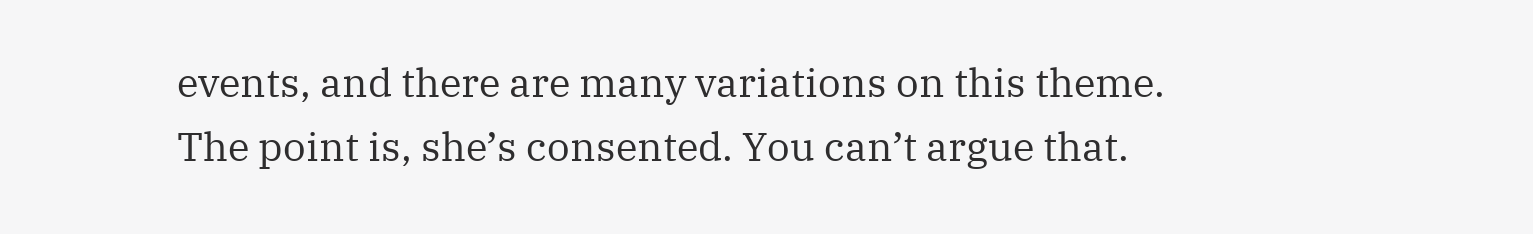events, and there are many variations on this theme. The point is, she’s consented. You can’t argue that.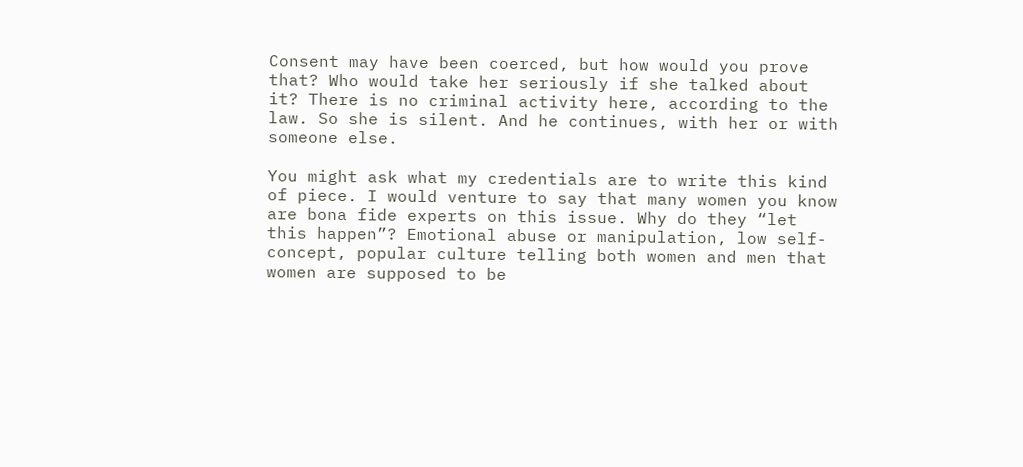Consent may have been coerced, but how would you prove that? Who would take her seriously if she talked about it? There is no criminal activity here, according to the law. So she is silent. And he continues, with her or with someone else.

You might ask what my credentials are to write this kind of piece. I would venture to say that many women you know are bona fide experts on this issue. Why do they “let this happen”? Emotional abuse or manipulation, low self-concept, popular culture telling both women and men that women are supposed to be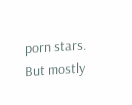porn stars. But mostly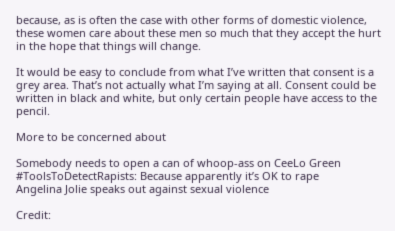because, as is often the case with other forms of domestic violence, these women care about these men so much that they accept the hurt in the hope that things will change.

It would be easy to conclude from what I’ve written that consent is a grey area. That’s not actually what I’m saying at all. Consent could be written in black and white, but only certain people have access to the pencil.

More to be concerned about

Somebody needs to open a can of whoop-ass on CeeLo Green
#ToolsToDetectRapists: Because apparently it’s OK to rape
Angelina Jolie speaks out against sexual violence

Credit: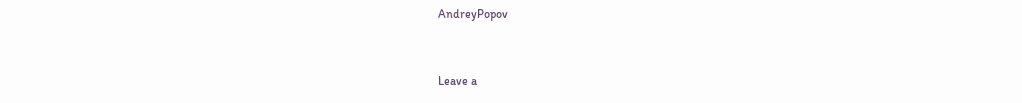AndreyPopov


Leave a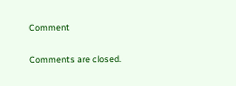Comment

Comments are closed.